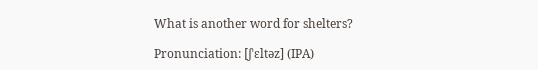What is another word for shelters?

Pronunciation: [ʃˈɛltəz] (IPA)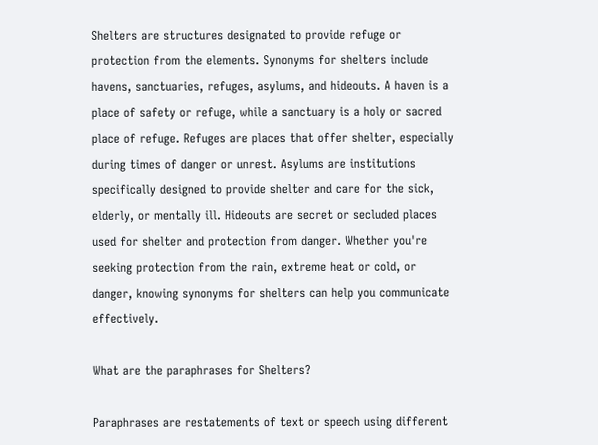Shelters are structures designated to provide refuge or protection from the elements. Synonyms for shelters include havens, sanctuaries, refuges, asylums, and hideouts. A haven is a place of safety or refuge, while a sanctuary is a holy or sacred place of refuge. Refuges are places that offer shelter, especially during times of danger or unrest. Asylums are institutions specifically designed to provide shelter and care for the sick, elderly, or mentally ill. Hideouts are secret or secluded places used for shelter and protection from danger. Whether you're seeking protection from the rain, extreme heat or cold, or danger, knowing synonyms for shelters can help you communicate effectively.

What are the paraphrases for Shelters?

Paraphrases are restatements of text or speech using different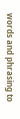words and phrasing to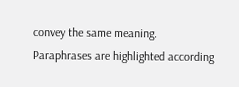convey the same meaning.
Paraphrases are highlighted according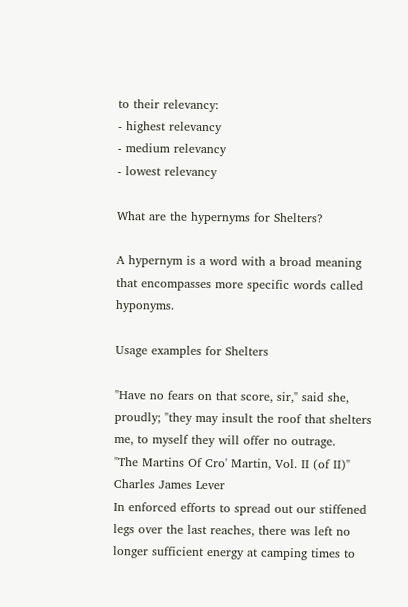to their relevancy:
- highest relevancy
- medium relevancy
- lowest relevancy

What are the hypernyms for Shelters?

A hypernym is a word with a broad meaning that encompasses more specific words called hyponyms.

Usage examples for Shelters

"Have no fears on that score, sir," said she, proudly; "they may insult the roof that shelters me, to myself they will offer no outrage.
"The Martins Of Cro' Martin, Vol. II (of II)"
Charles James Lever
In enforced efforts to spread out our stiffened legs over the last reaches, there was left no longer sufficient energy at camping times to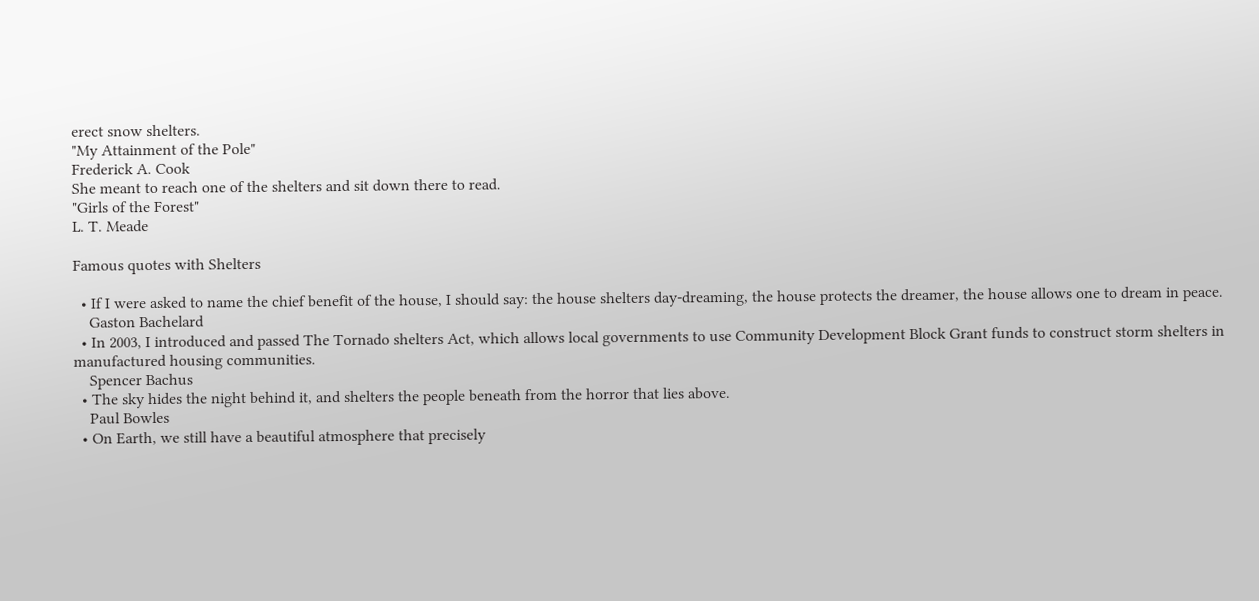erect snow shelters.
"My Attainment of the Pole"
Frederick A. Cook
She meant to reach one of the shelters and sit down there to read.
"Girls of the Forest"
L. T. Meade

Famous quotes with Shelters

  • If I were asked to name the chief benefit of the house, I should say: the house shelters day-dreaming, the house protects the dreamer, the house allows one to dream in peace.
    Gaston Bachelard
  • In 2003, I introduced and passed The Tornado shelters Act, which allows local governments to use Community Development Block Grant funds to construct storm shelters in manufactured housing communities.
    Spencer Bachus
  • The sky hides the night behind it, and shelters the people beneath from the horror that lies above.
    Paul Bowles
  • On Earth, we still have a beautiful atmosphere that precisely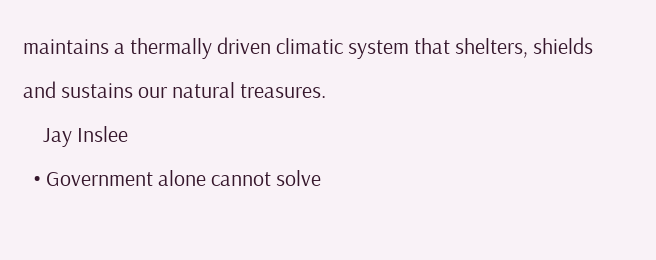maintains a thermally driven climatic system that shelters, shields and sustains our natural treasures.
    Jay Inslee
  • Government alone cannot solve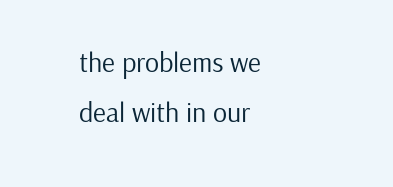the problems we deal with in our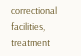correctional facilities, treatment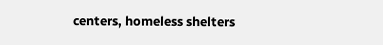centers, homeless shelters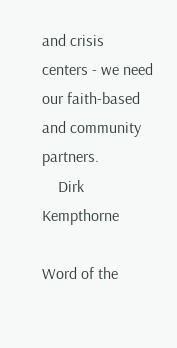and crisis centers - we need our faith-based and community partners.
    Dirk Kempthorne

Word of the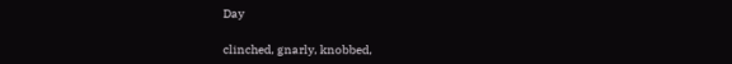Day

clinched, gnarly, knobbed,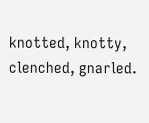knotted, knotty, clenched, gnarled.